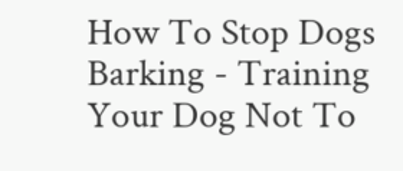How To Stop Dogs Barking - Training Your Dog Not To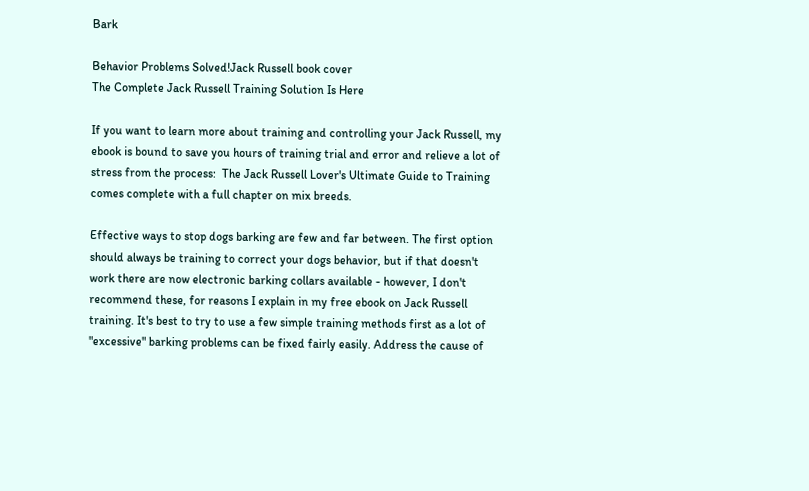Bark

Behavior Problems Solved!Jack Russell book cover
The Complete Jack Russell Training Solution Is Here

If you want to learn more about training and controlling your Jack Russell, my ebook is bound to save you hours of training trial and error and relieve a lot of stress from the process:  The Jack Russell Lover's Ultimate Guide to Training  comes complete with a full chapter on mix breeds.

Effective ways to stop dogs barking are few and far between. The first option should always be training to correct your dogs behavior, but if that doesn't work there are now electronic barking collars available - however, I don't recommend these, for reasons I explain in my free ebook on Jack Russell training. It's best to try to use a few simple training methods first as a lot of "excessive" barking problems can be fixed fairly easily. Address the cause of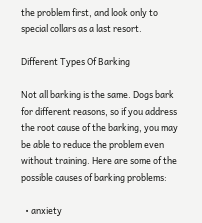the problem first, and look only to special collars as a last resort.

Different Types Of Barking

Not all barking is the same. Dogs bark for different reasons, so if you address the root cause of the barking, you may be able to reduce the problem even without training. Here are some of the possible causes of barking problems:

  • anxiety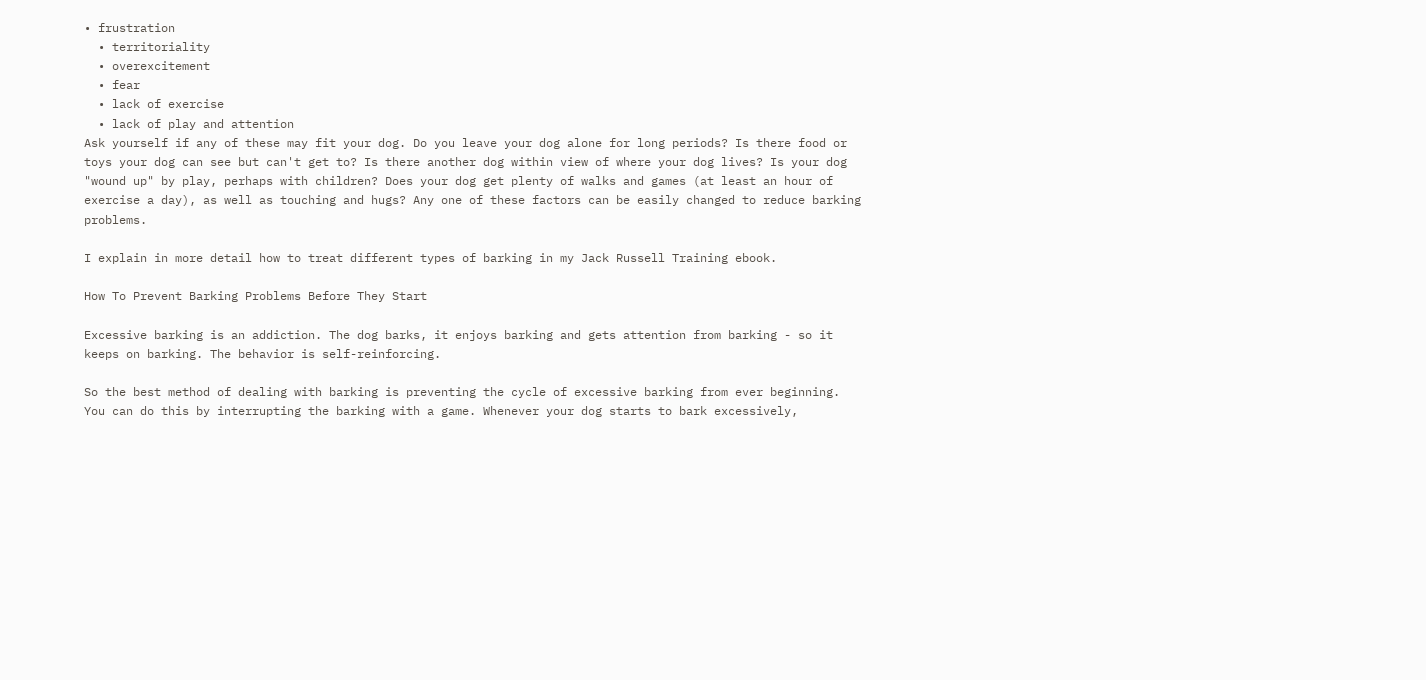• frustration
  • territoriality
  • overexcitement
  • fear
  • lack of exercise
  • lack of play and attention
Ask yourself if any of these may fit your dog. Do you leave your dog alone for long periods? Is there food or toys your dog can see but can't get to? Is there another dog within view of where your dog lives? Is your dog "wound up" by play, perhaps with children? Does your dog get plenty of walks and games (at least an hour of exercise a day), as well as touching and hugs? Any one of these factors can be easily changed to reduce barking problems.

I explain in more detail how to treat different types of barking in my Jack Russell Training ebook.

How To Prevent Barking Problems Before They Start

Excessive barking is an addiction. The dog barks, it enjoys barking and gets attention from barking - so it keeps on barking. The behavior is self-reinforcing.

So the best method of dealing with barking is preventing the cycle of excessive barking from ever beginning. You can do this by interrupting the barking with a game. Whenever your dog starts to bark excessively,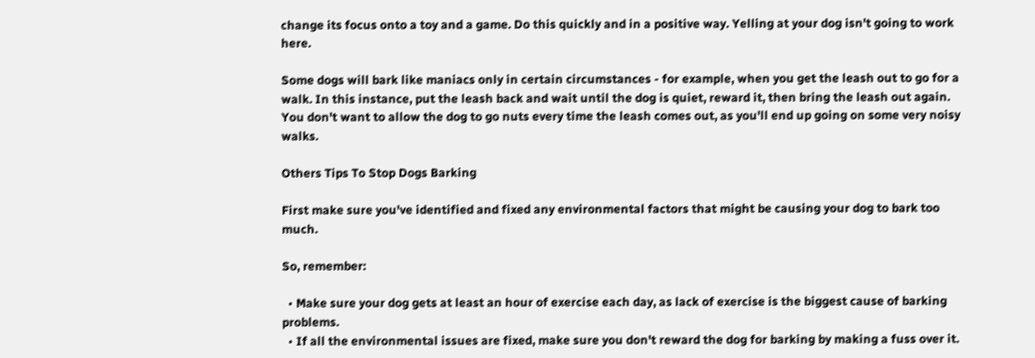change its focus onto a toy and a game. Do this quickly and in a positive way. Yelling at your dog isn't going to work here.

Some dogs will bark like maniacs only in certain circumstances - for example, when you get the leash out to go for a walk. In this instance, put the leash back and wait until the dog is quiet, reward it, then bring the leash out again. You don't want to allow the dog to go nuts every time the leash comes out, as you'll end up going on some very noisy walks.

Others Tips To Stop Dogs Barking

First make sure you've identified and fixed any environmental factors that might be causing your dog to bark too much.

So, remember:

  • Make sure your dog gets at least an hour of exercise each day, as lack of exercise is the biggest cause of barking problems.
  • If all the environmental issues are fixed, make sure you don't reward the dog for barking by making a fuss over it.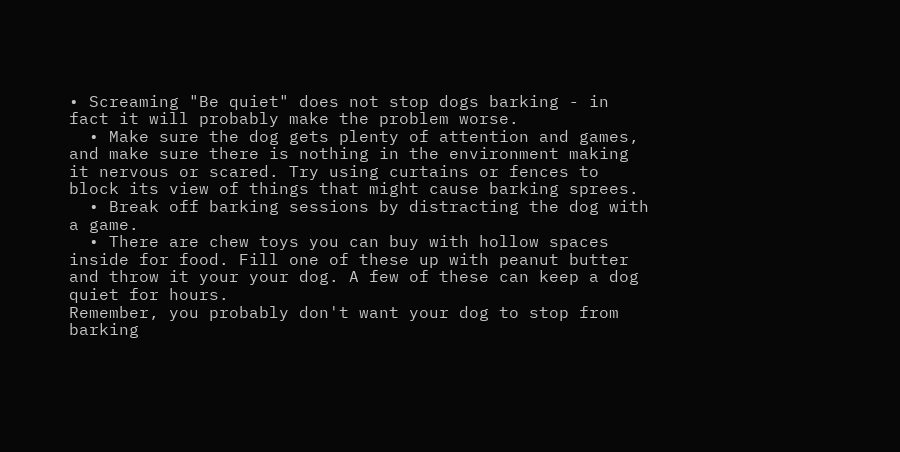• Screaming "Be quiet" does not stop dogs barking - in fact it will probably make the problem worse.
  • Make sure the dog gets plenty of attention and games, and make sure there is nothing in the environment making it nervous or scared. Try using curtains or fences to block its view of things that might cause barking sprees.
  • Break off barking sessions by distracting the dog with a game.
  • There are chew toys you can buy with hollow spaces inside for food. Fill one of these up with peanut butter and throw it your your dog. A few of these can keep a dog quiet for hours.
Remember, you probably don't want your dog to stop from barking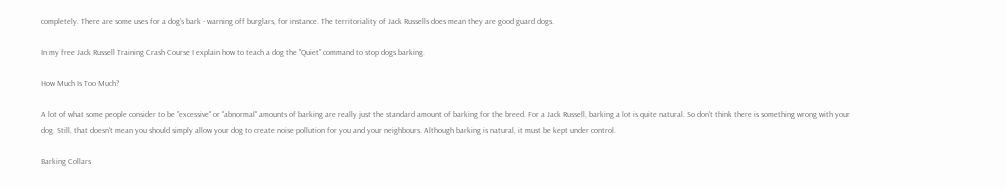completely. There are some uses for a dog's bark - warning off burglars, for instance. The territoriality of Jack Russells does mean they are good guard dogs.

In my free Jack Russell Training Crash Course I explain how to teach a dog the "Quiet" command to stop dogs barking.

How Much Is Too Much?

A lot of what some people consider to be "excessive" or "abnormal" amounts of barking are really just the standard amount of barking for the breed. For a Jack Russell, barking a lot is quite natural. So don't think there is something wrong with your dog. Still, that doesn't mean you should simply allow your dog to create noise pollution for you and your neighbours. Although barking is natural, it must be kept under control.

Barking Collars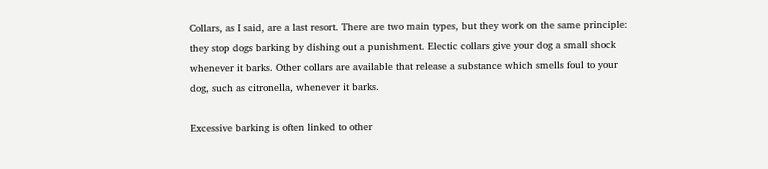Collars, as I said, are a last resort. There are two main types, but they work on the same principle: they stop dogs barking by dishing out a punishment. Electic collars give your dog a small shock whenever it barks. Other collars are available that release a substance which smells foul to your dog, such as citronella, whenever it barks.

Excessive barking is often linked to other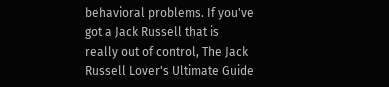behavioral problems. If you've got a Jack Russell that is really out of control, The Jack Russell Lover's Ultimate Guide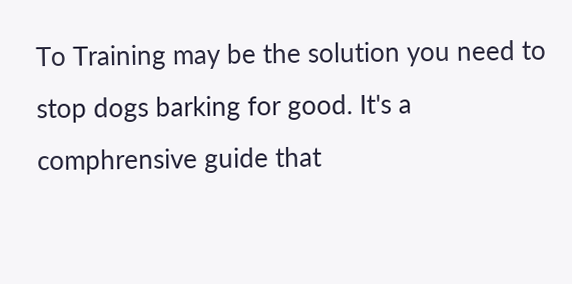To Training may be the solution you need to stop dogs barking for good. It's a comphrensive guide that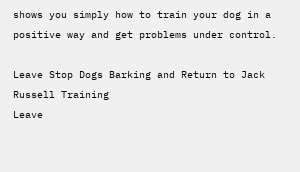shows you simply how to train your dog in a positive way and get problems under control.

Leave Stop Dogs Barking and Return to Jack Russell Training
Leave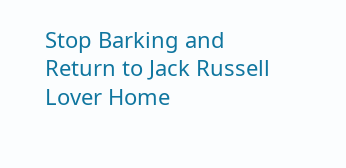Stop Barking and Return to Jack Russell Lover Home